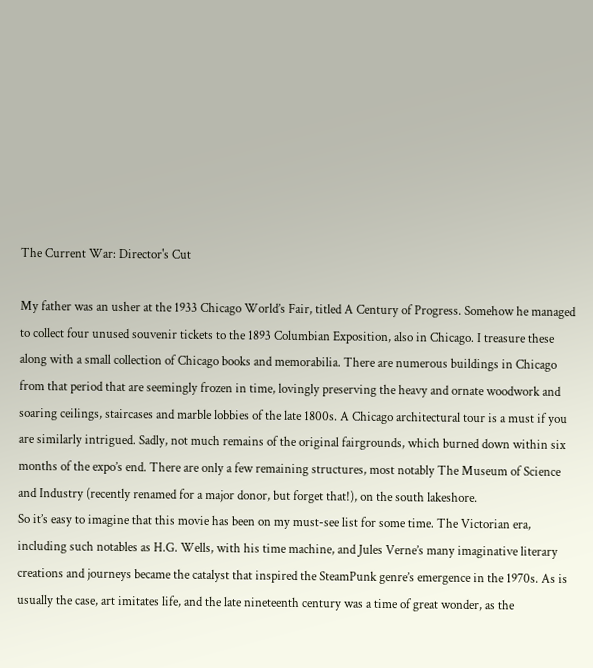The Current War: Director's Cut

My father was an usher at the 1933 Chicago World’s Fair, titled A Century of Progress. Somehow he managed to collect four unused souvenir tickets to the 1893 Columbian Exposition, also in Chicago. I treasure these along with a small collection of Chicago books and memorabilia. There are numerous buildings in Chicago from that period that are seemingly frozen in time, lovingly preserving the heavy and ornate woodwork and soaring ceilings, staircases and marble lobbies of the late 1800s. A Chicago architectural tour is a must if you are similarly intrigued. Sadly, not much remains of the original fairgrounds, which burned down within six months of the expo’s end. There are only a few remaining structures, most notably The Museum of Science and Industry (recently renamed for a major donor, but forget that!), on the south lakeshore.
So it’s easy to imagine that this movie has been on my must-see list for some time. The Victorian era, including such notables as H.G. Wells, with his time machine, and Jules Verne’s many imaginative literary creations and journeys became the catalyst that inspired the SteamPunk genre’s emergence in the 1970s. As is usually the case, art imitates life, and the late nineteenth century was a time of great wonder, as the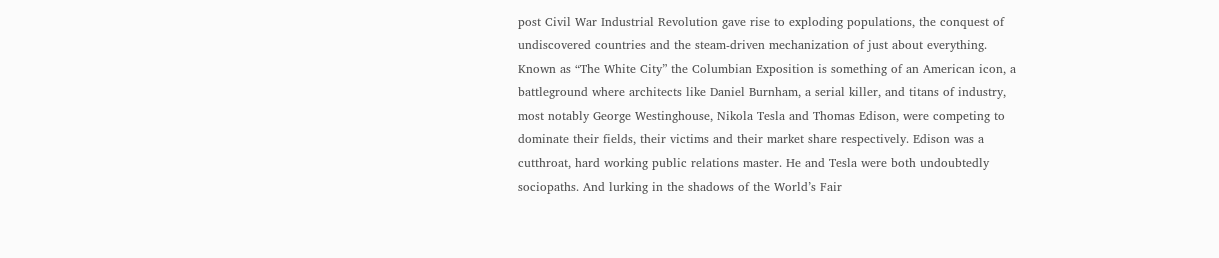post Civil War Industrial Revolution gave rise to exploding populations, the conquest of undiscovered countries and the steam-driven mechanization of just about everything.
Known as “The White City” the Columbian Exposition is something of an American icon, a battleground where architects like Daniel Burnham, a serial killer, and titans of industry, most notably George Westinghouse, Nikola Tesla and Thomas Edison, were competing to dominate their fields, their victims and their market share respectively. Edison was a cutthroat, hard working public relations master. He and Tesla were both undoubtedly sociopaths. And lurking in the shadows of the World’s Fair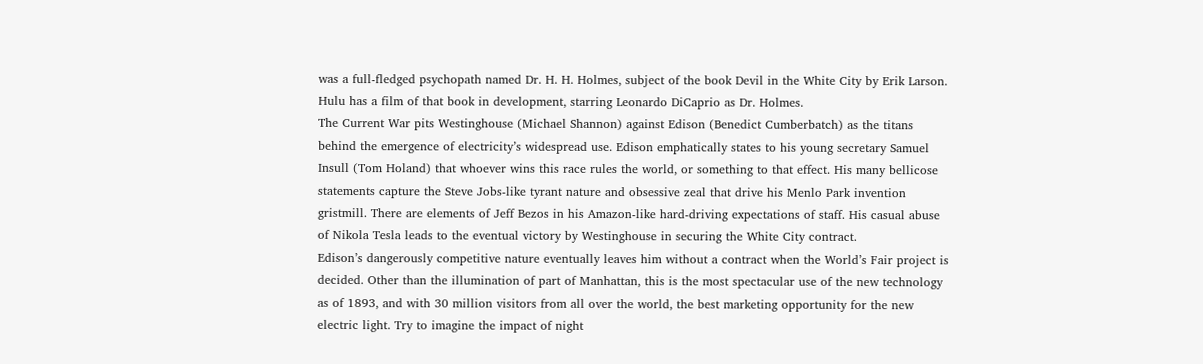was a full-fledged psychopath named Dr. H. H. Holmes, subject of the book Devil in the White City by Erik Larson. Hulu has a film of that book in development, starring Leonardo DiCaprio as Dr. Holmes.
The Current War pits Westinghouse (Michael Shannon) against Edison (Benedict Cumberbatch) as the titans behind the emergence of electricity’s widespread use. Edison emphatically states to his young secretary Samuel Insull (Tom Holand) that whoever wins this race rules the world, or something to that effect. His many bellicose statements capture the Steve Jobs-like tyrant nature and obsessive zeal that drive his Menlo Park invention gristmill. There are elements of Jeff Bezos in his Amazon-like hard-driving expectations of staff. His casual abuse of Nikola Tesla leads to the eventual victory by Westinghouse in securing the White City contract.
Edison’s dangerously competitive nature eventually leaves him without a contract when the World’s Fair project is decided. Other than the illumination of part of Manhattan, this is the most spectacular use of the new technology as of 1893, and with 30 million visitors from all over the world, the best marketing opportunity for the new electric light. Try to imagine the impact of night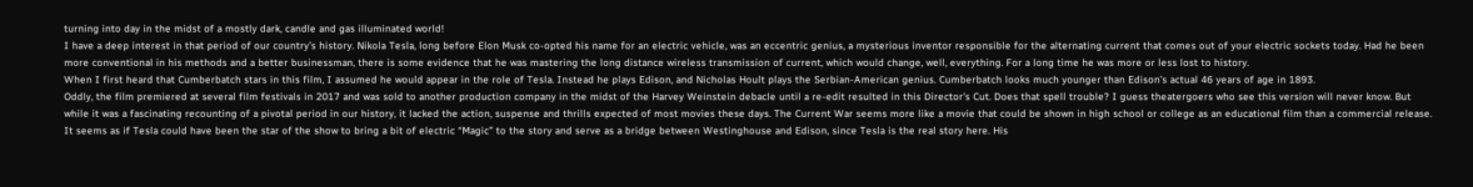turning into day in the midst of a mostly dark, candle and gas illuminated world!
I have a deep interest in that period of our country’s history. Nikola Tesla, long before Elon Musk co-opted his name for an electric vehicle, was an eccentric genius, a mysterious inventor responsible for the alternating current that comes out of your electric sockets today. Had he been more conventional in his methods and a better businessman, there is some evidence that he was mastering the long distance wireless transmission of current, which would change, well, everything. For a long time he was more or less lost to history.
When I first heard that Cumberbatch stars in this film, I assumed he would appear in the role of Tesla. Instead he plays Edison, and Nicholas Hoult plays the Serbian-American genius. Cumberbatch looks much younger than Edison’s actual 46 years of age in 1893.
Oddly, the film premiered at several film festivals in 2017 and was sold to another production company in the midst of the Harvey Weinstein debacle until a re-edit resulted in this Director’s Cut. Does that spell trouble? I guess theatergoers who see this version will never know. But while it was a fascinating recounting of a pivotal period in our history, it lacked the action, suspense and thrills expected of most movies these days. The Current War seems more like a movie that could be shown in high school or college as an educational film than a commercial release.
It seems as if Tesla could have been the star of the show to bring a bit of electric “Magic” to the story and serve as a bridge between Westinghouse and Edison, since Tesla is the real story here. His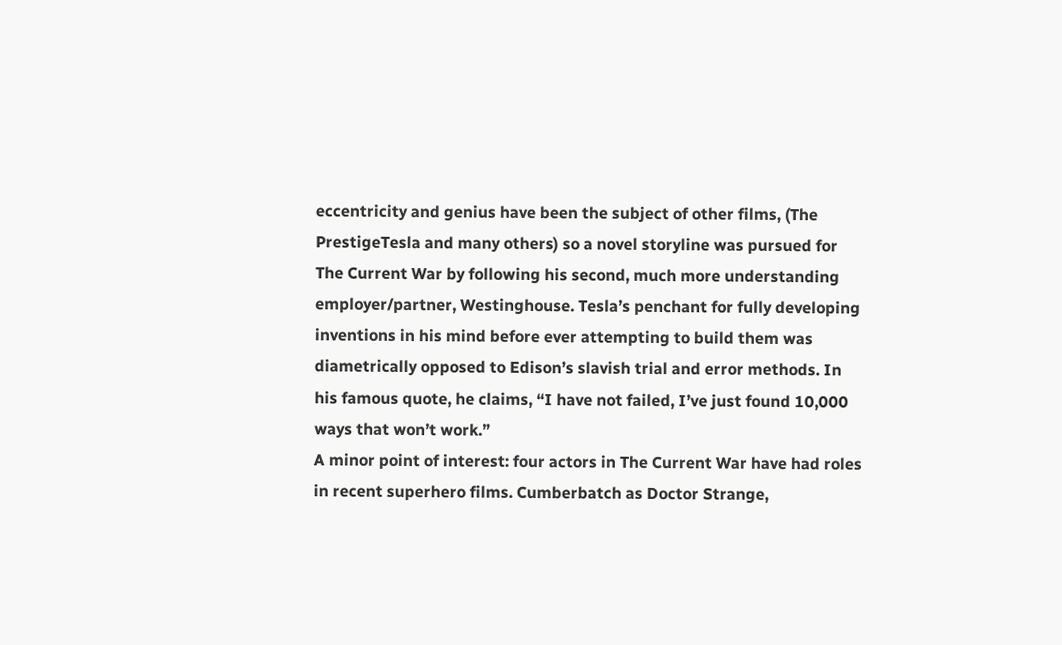eccentricity and genius have been the subject of other films, (The PrestigeTesla and many others) so a novel storyline was pursued for The Current War by following his second, much more understanding employer/partner, Westinghouse. Tesla’s penchant for fully developing inventions in his mind before ever attempting to build them was diametrically opposed to Edison’s slavish trial and error methods. In his famous quote, he claims, “I have not failed, I’ve just found 10,000 ways that won’t work.”
A minor point of interest: four actors in The Current War have had roles in recent superhero films. Cumberbatch as Doctor Strange,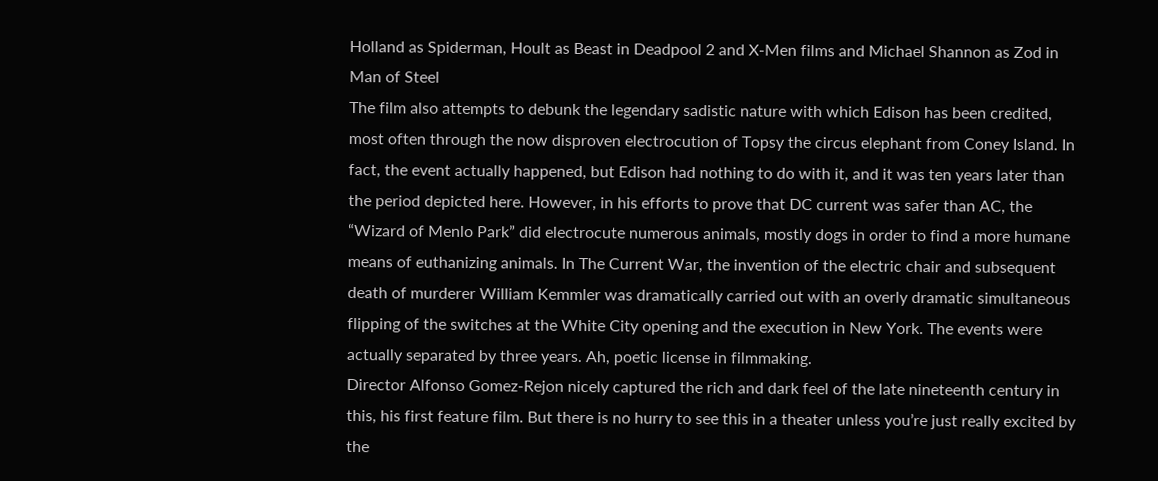Holland as Spiderman, Hoult as Beast in Deadpool 2 and X-Men films and Michael Shannon as Zod in Man of Steel
The film also attempts to debunk the legendary sadistic nature with which Edison has been credited, most often through the now disproven electrocution of Topsy the circus elephant from Coney Island. In fact, the event actually happened, but Edison had nothing to do with it, and it was ten years later than the period depicted here. However, in his efforts to prove that DC current was safer than AC, the “Wizard of Menlo Park” did electrocute numerous animals, mostly dogs in order to find a more humane means of euthanizing animals. In The Current War, the invention of the electric chair and subsequent death of murderer William Kemmler was dramatically carried out with an overly dramatic simultaneous flipping of the switches at the White City opening and the execution in New York. The events were actually separated by three years. Ah, poetic license in filmmaking.
Director Alfonso Gomez-Rejon nicely captured the rich and dark feel of the late nineteenth century in this, his first feature film. But there is no hurry to see this in a theater unless you’re just really excited by the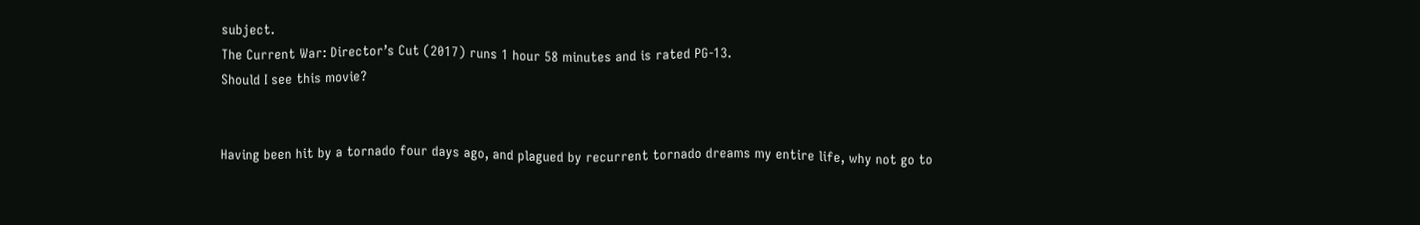subject.
The Current War: Director’s Cut (2017) runs 1 hour 58 minutes and is rated PG-13.
Should I see this movie?


Having been hit by a tornado four days ago, and plagued by recurrent tornado dreams my entire life, why not go to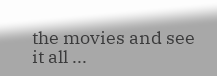the movies and see it all ...